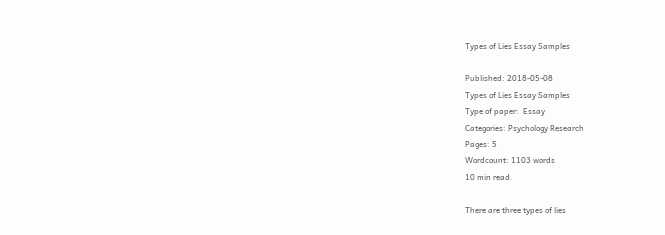Types of Lies Essay Samples

Published: 2018-05-08
Types of Lies Essay Samples
Type of paper:  Essay
Categories: Psychology Research
Pages: 5
Wordcount: 1103 words
10 min read

There are three types of lies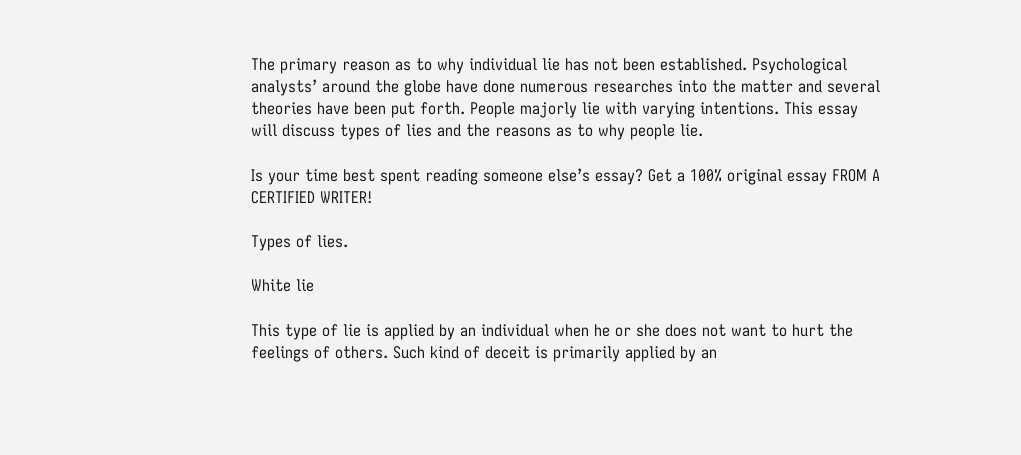The primary reason as to why individual lie has not been established. Psychological analysts’ around the globe have done numerous researches into the matter and several theories have been put forth. People majorly lie with varying intentions. This essay will discuss types of lies and the reasons as to why people lie.

Is your time best spent reading someone else’s essay? Get a 100% original essay FROM A CERTIFIED WRITER!

Types of lies.

White lie

This type of lie is applied by an individual when he or she does not want to hurt the feelings of others. Such kind of deceit is primarily applied by an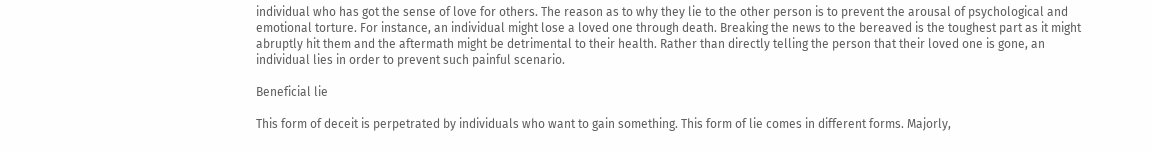individual who has got the sense of love for others. The reason as to why they lie to the other person is to prevent the arousal of psychological and emotional torture. For instance, an individual might lose a loved one through death. Breaking the news to the bereaved is the toughest part as it might abruptly hit them and the aftermath might be detrimental to their health. Rather than directly telling the person that their loved one is gone, an individual lies in order to prevent such painful scenario.

Beneficial lie

This form of deceit is perpetrated by individuals who want to gain something. This form of lie comes in different forms. Majorly,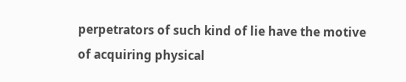perpetrators of such kind of lie have the motive of acquiring physical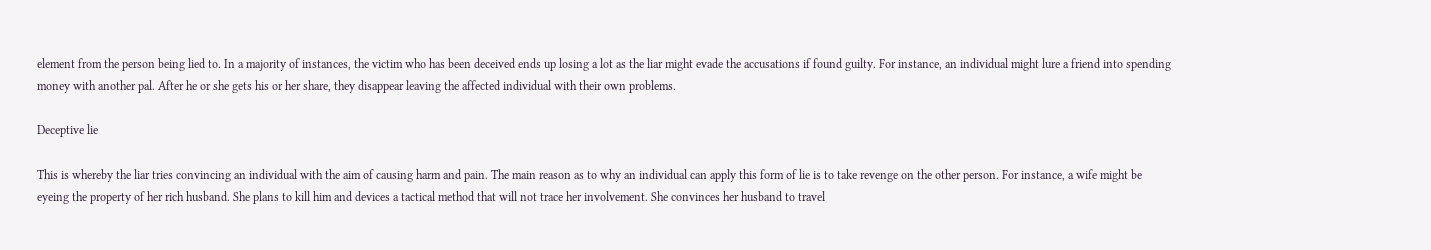element from the person being lied to. In a majority of instances, the victim who has been deceived ends up losing a lot as the liar might evade the accusations if found guilty. For instance, an individual might lure a friend into spending money with another pal. After he or she gets his or her share, they disappear leaving the affected individual with their own problems.

Deceptive lie

This is whereby the liar tries convincing an individual with the aim of causing harm and pain. The main reason as to why an individual can apply this form of lie is to take revenge on the other person. For instance, a wife might be eyeing the property of her rich husband. She plans to kill him and devices a tactical method that will not trace her involvement. She convinces her husband to travel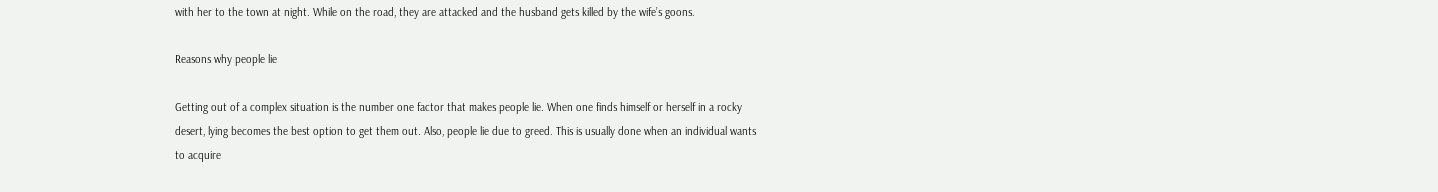with her to the town at night. While on the road, they are attacked and the husband gets killed by the wife’s goons.

Reasons why people lie

Getting out of a complex situation is the number one factor that makes people lie. When one finds himself or herself in a rocky desert, lying becomes the best option to get them out. Also, people lie due to greed. This is usually done when an individual wants to acquire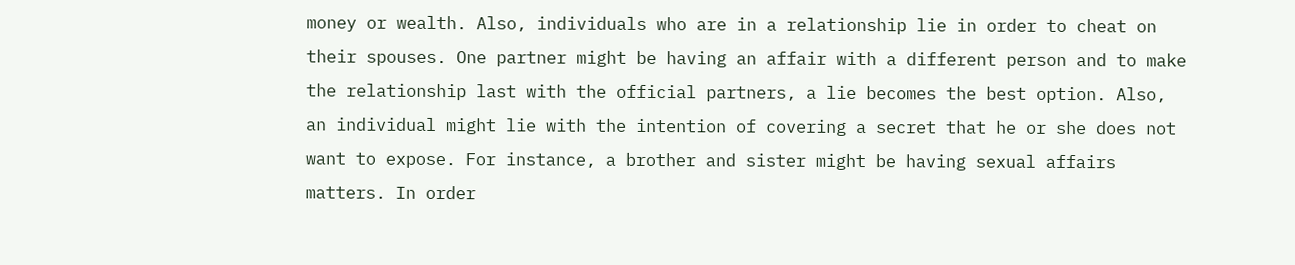money or wealth. Also, individuals who are in a relationship lie in order to cheat on their spouses. One partner might be having an affair with a different person and to make the relationship last with the official partners, a lie becomes the best option. Also, an individual might lie with the intention of covering a secret that he or she does not want to expose. For instance, a brother and sister might be having sexual affairs matters. In order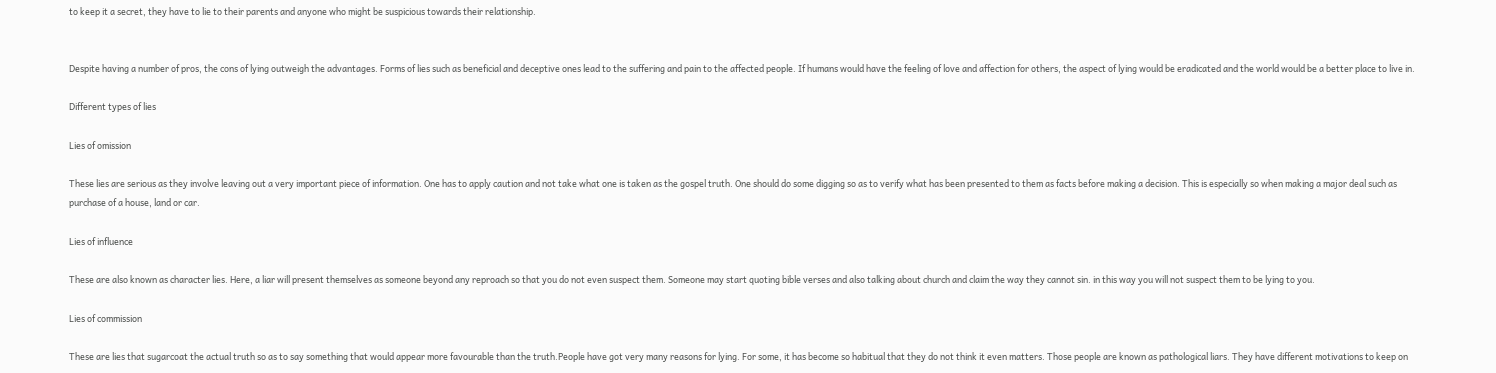to keep it a secret, they have to lie to their parents and anyone who might be suspicious towards their relationship.


Despite having a number of pros, the cons of lying outweigh the advantages. Forms of lies such as beneficial and deceptive ones lead to the suffering and pain to the affected people. If humans would have the feeling of love and affection for others, the aspect of lying would be eradicated and the world would be a better place to live in.

Different types of lies

Lies of omission

These lies are serious as they involve leaving out a very important piece of information. One has to apply caution and not take what one is taken as the gospel truth. One should do some digging so as to verify what has been presented to them as facts before making a decision. This is especially so when making a major deal such as purchase of a house, land or car.

Lies of influence

These are also known as character lies. Here, a liar will present themselves as someone beyond any reproach so that you do not even suspect them. Someone may start quoting bible verses and also talking about church and claim the way they cannot sin. in this way you will not suspect them to be lying to you.

Lies of commission

These are lies that sugarcoat the actual truth so as to say something that would appear more favourable than the truth.People have got very many reasons for lying. For some, it has become so habitual that they do not think it even matters. Those people are known as pathological liars. They have different motivations to keep on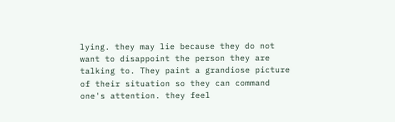lying. they may lie because they do not want to disappoint the person they are talking to. They paint a grandiose picture of their situation so they can command one's attention. they feel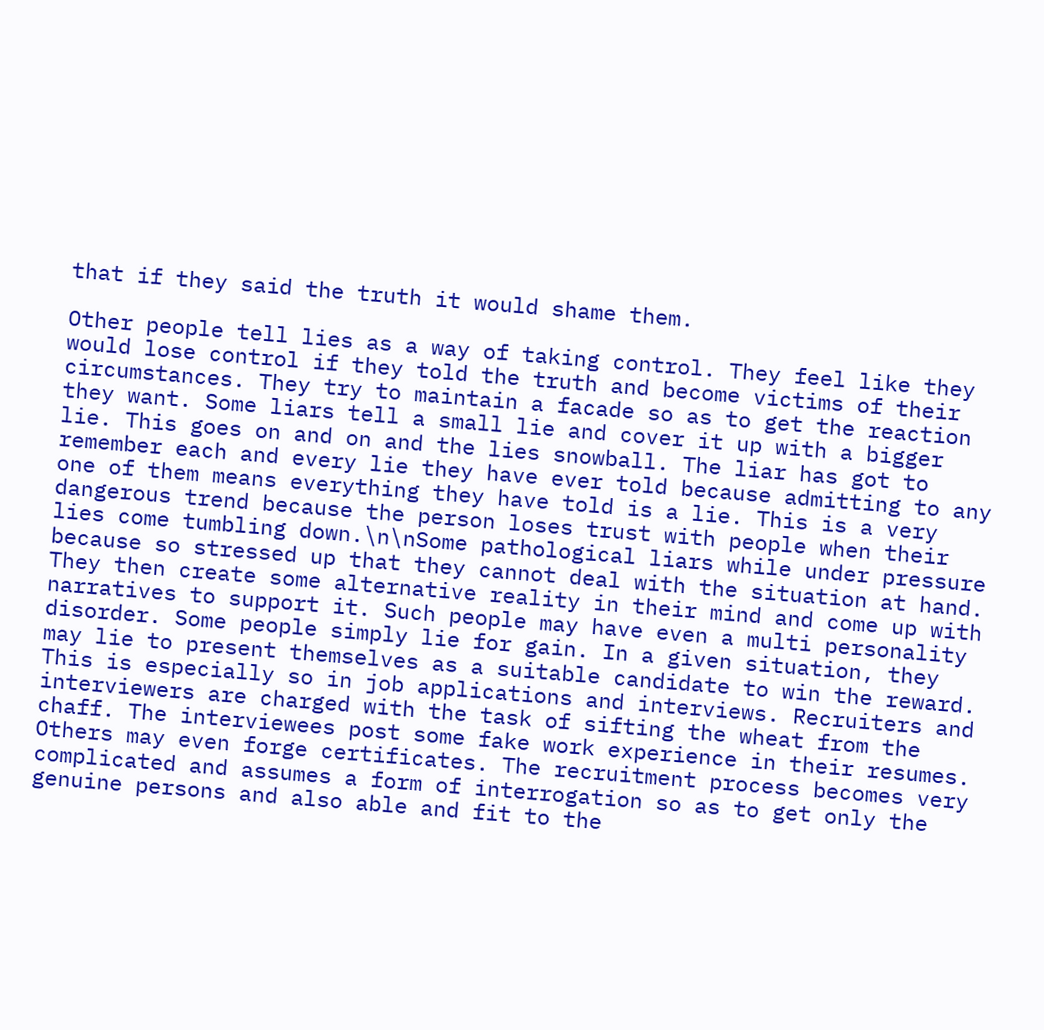that if they said the truth it would shame them.

Other people tell lies as a way of taking control. They feel like they would lose control if they told the truth and become victims of their circumstances. They try to maintain a facade so as to get the reaction they want. Some liars tell a small lie and cover it up with a bigger lie. This goes on and on and the lies snowball. The liar has got to remember each and every lie they have ever told because admitting to any one of them means everything they have told is a lie. This is a very dangerous trend because the person loses trust with people when their lies come tumbling down.\n\nSome pathological liars while under pressure because so stressed up that they cannot deal with the situation at hand. They then create some alternative reality in their mind and come up with narratives to support it. Such people may have even a multi personality disorder. Some people simply lie for gain. In a given situation, they may lie to present themselves as a suitable candidate to win the reward. This is especially so in job applications and interviews. Recruiters and interviewers are charged with the task of sifting the wheat from the chaff. The interviewees post some fake work experience in their resumes. Others may even forge certificates. The recruitment process becomes very complicated and assumes a form of interrogation so as to get only the genuine persons and also able and fit to the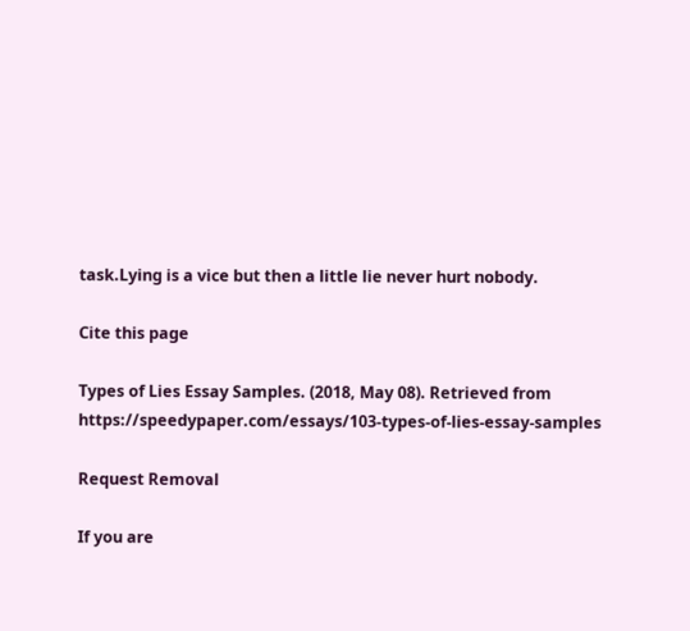task.Lying is a vice but then a little lie never hurt nobody.

Cite this page

Types of Lies Essay Samples. (2018, May 08). Retrieved from https://speedypaper.com/essays/103-types-of-lies-essay-samples

Request Removal

If you are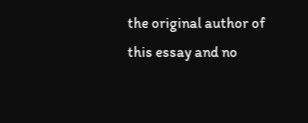the original author of this essay and no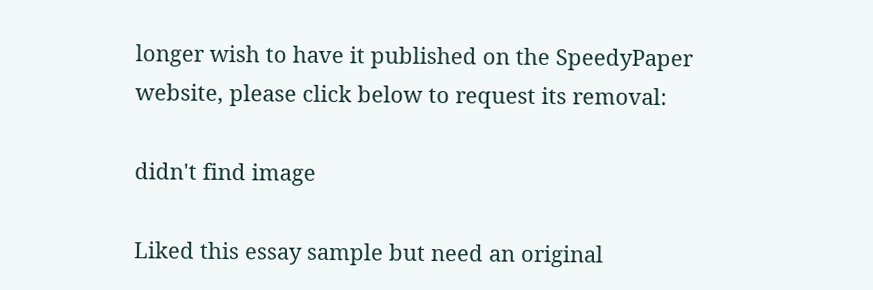longer wish to have it published on the SpeedyPaper website, please click below to request its removal:

didn't find image

Liked this essay sample but need an original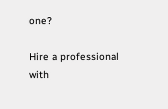one?

Hire a professional with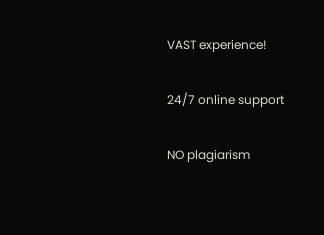VAST experience!

24/7 online support

NO plagiarism